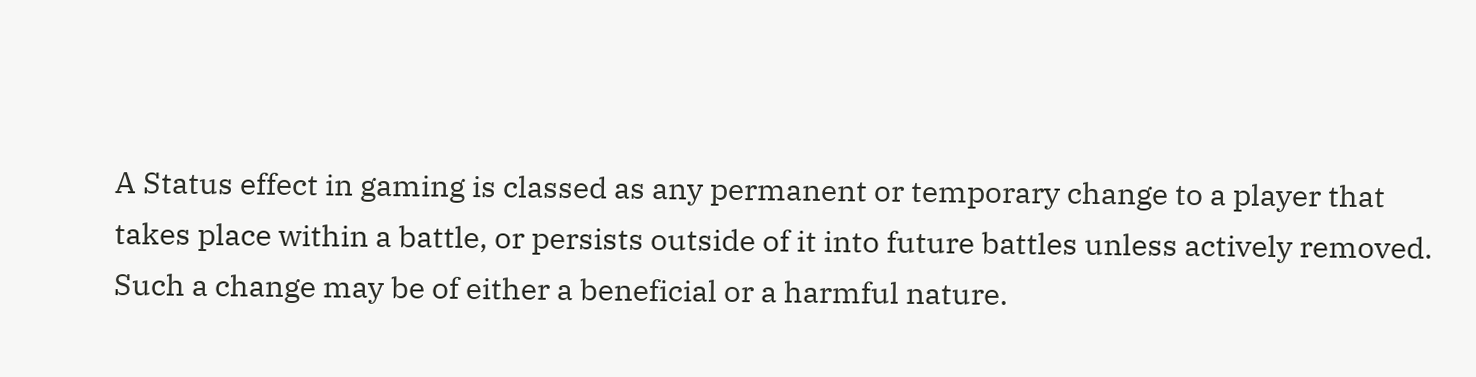A Status effect in gaming is classed as any permanent or temporary change to a player that takes place within a battle, or persists outside of it into future battles unless actively removed. Such a change may be of either a beneficial or a harmful nature.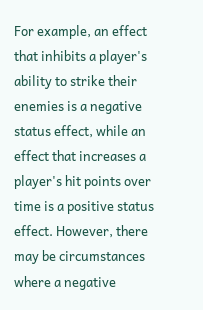For example, an effect that inhibits a player's ability to strike their enemies is a negative status effect, while an effect that increases a player's hit points over time is a positive status effect. However, there may be circumstances where a negative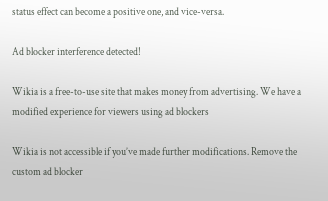status effect can become a positive one, and vice-versa.

Ad blocker interference detected!

Wikia is a free-to-use site that makes money from advertising. We have a modified experience for viewers using ad blockers

Wikia is not accessible if you’ve made further modifications. Remove the custom ad blocker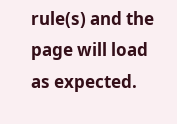rule(s) and the page will load as expected.